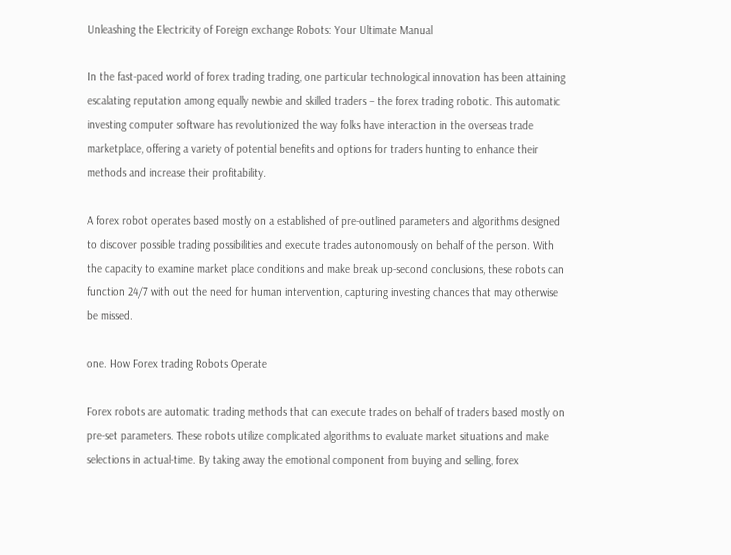Unleashing the Electricity of Foreign exchange Robots: Your Ultimate Manual

In the fast-paced world of forex trading trading, one particular technological innovation has been attaining escalating reputation among equally newbie and skilled traders – the forex trading robotic. This automatic investing computer software has revolutionized the way folks have interaction in the overseas trade marketplace, offering a variety of potential benefits and options for traders hunting to enhance their methods and increase their profitability.

A forex robot operates based mostly on a established of pre-outlined parameters and algorithms designed to discover possible trading possibilities and execute trades autonomously on behalf of the person. With the capacity to examine market place conditions and make break up-second conclusions, these robots can function 24/7 with out the need for human intervention, capturing investing chances that may otherwise be missed.

one. How Forex trading Robots Operate

Forex robots are automatic trading methods that can execute trades on behalf of traders based mostly on pre-set parameters. These robots utilize complicated algorithms to evaluate market situations and make selections in actual-time. By taking away the emotional component from buying and selling, forex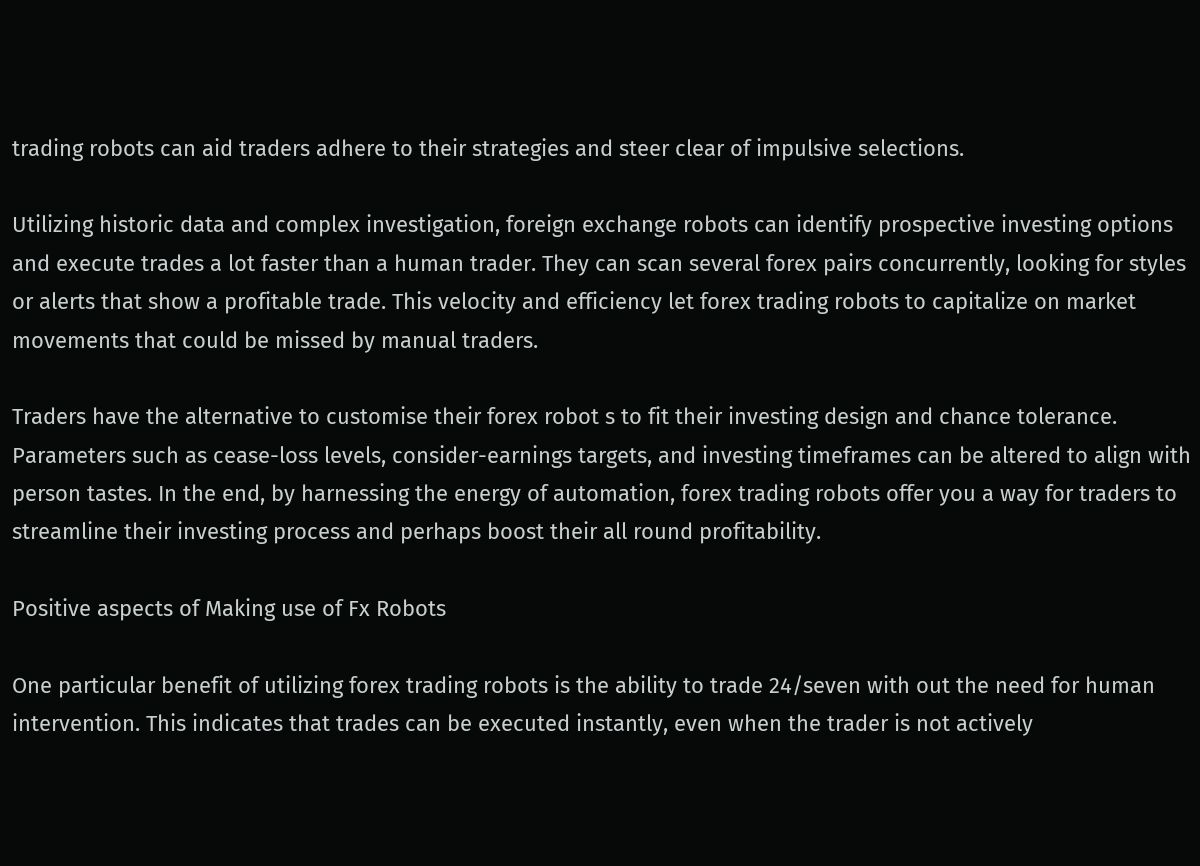trading robots can aid traders adhere to their strategies and steer clear of impulsive selections.

Utilizing historic data and complex investigation, foreign exchange robots can identify prospective investing options and execute trades a lot faster than a human trader. They can scan several forex pairs concurrently, looking for styles or alerts that show a profitable trade. This velocity and efficiency let forex trading robots to capitalize on market movements that could be missed by manual traders.

Traders have the alternative to customise their forex robot s to fit their investing design and chance tolerance. Parameters such as cease-loss levels, consider-earnings targets, and investing timeframes can be altered to align with person tastes. In the end, by harnessing the energy of automation, forex trading robots offer you a way for traders to streamline their investing process and perhaps boost their all round profitability.

Positive aspects of Making use of Fx Robots

One particular benefit of utilizing forex trading robots is the ability to trade 24/seven with out the need for human intervention. This indicates that trades can be executed instantly, even when the trader is not actively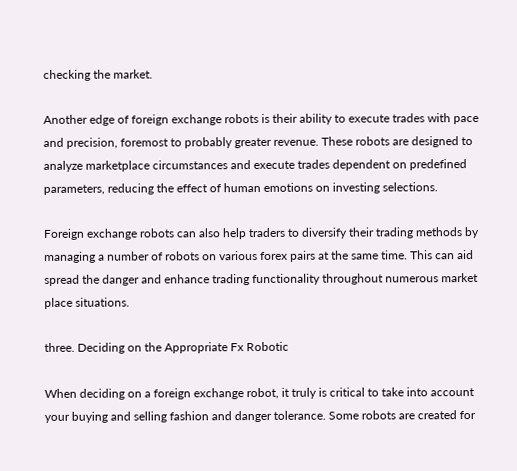checking the market.

Another edge of foreign exchange robots is their ability to execute trades with pace and precision, foremost to probably greater revenue. These robots are designed to analyze marketplace circumstances and execute trades dependent on predefined parameters, reducing the effect of human emotions on investing selections.

Foreign exchange robots can also help traders to diversify their trading methods by managing a number of robots on various forex pairs at the same time. This can aid spread the danger and enhance trading functionality throughout numerous market place situations.

three. Deciding on the Appropriate Fx Robotic

When deciding on a foreign exchange robot, it truly is critical to take into account your buying and selling fashion and danger tolerance. Some robots are created for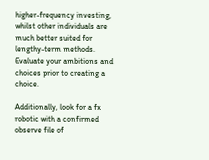higher-frequency investing, whilst other individuals are much better suited for lengthy-term methods. Evaluate your ambitions and choices prior to creating a choice.

Additionally, look for a fx robotic with a confirmed observe file of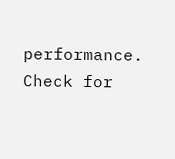performance. Check for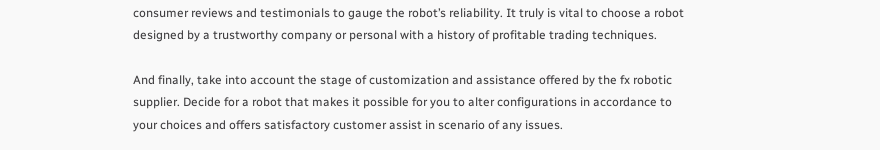consumer reviews and testimonials to gauge the robot’s reliability. It truly is vital to choose a robot designed by a trustworthy company or personal with a history of profitable trading techniques.

And finally, take into account the stage of customization and assistance offered by the fx robotic supplier. Decide for a robot that makes it possible for you to alter configurations in accordance to your choices and offers satisfactory customer assist in scenario of any issues.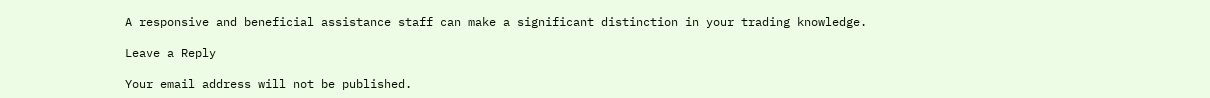A responsive and beneficial assistance staff can make a significant distinction in your trading knowledge.

Leave a Reply

Your email address will not be published.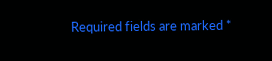Required fields are marked *